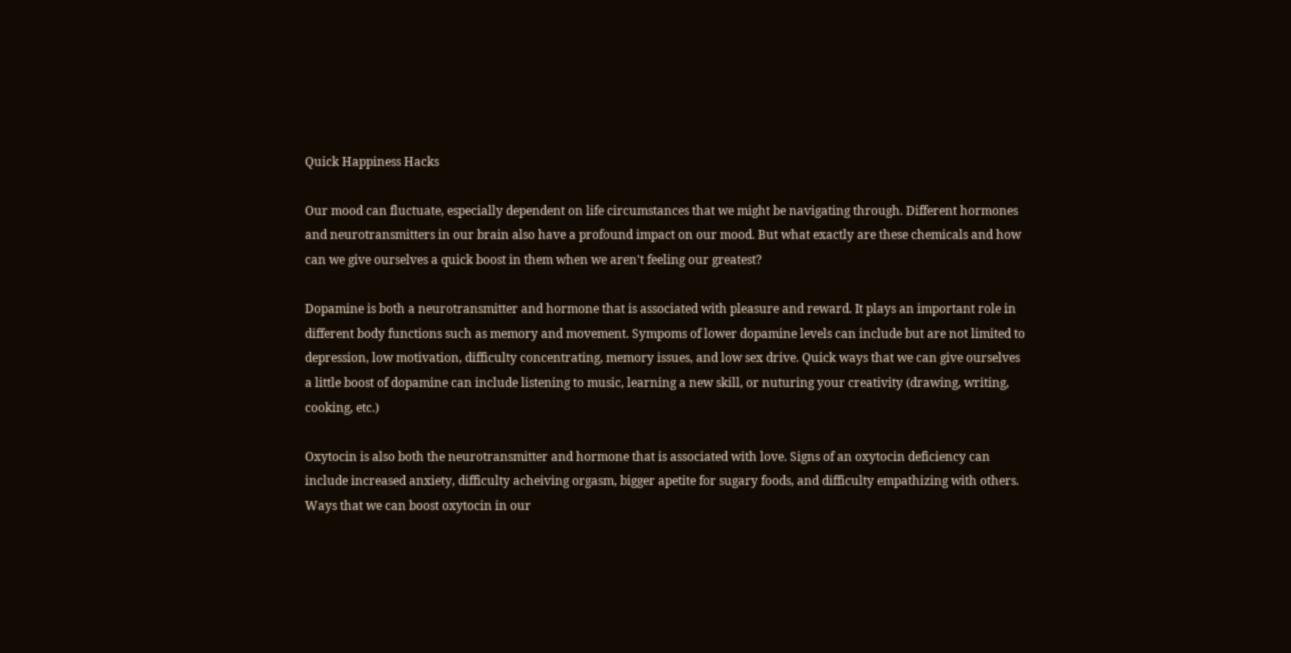Quick Happiness Hacks

Our mood can fluctuate, especially dependent on life circumstances that we might be navigating through. Different hormones and neurotransmitters in our brain also have a profound impact on our mood. But what exactly are these chemicals and how can we give ourselves a quick boost in them when we aren't feeling our greatest?

Dopamine is both a neurotransmitter and hormone that is associated with pleasure and reward. It plays an important role in different body functions such as memory and movement. Sympoms of lower dopamine levels can include but are not limited to depression, low motivation, difficulty concentrating, memory issues, and low sex drive. Quick ways that we can give ourselves a little boost of dopamine can include listening to music, learning a new skill, or nuturing your creativity (drawing, writing, cooking, etc.)

Oxytocin is also both the neurotransmitter and hormone that is associated with love. Signs of an oxytocin deficiency can include increased anxiety, difficulty acheiving orgasm, bigger apetite for sugary foods, and difficulty empathizing with others. Ways that we can boost oxytocin in our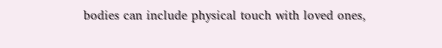bodies can include physical touch with loved ones,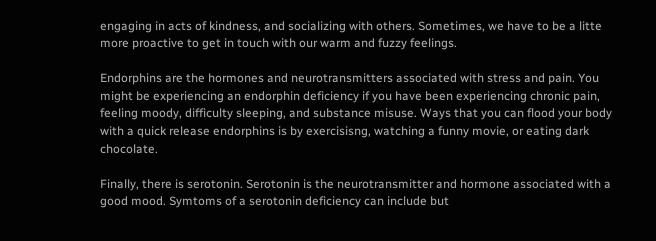engaging in acts of kindness, and socializing with others. Sometimes, we have to be a litte more proactive to get in touch with our warm and fuzzy feelings.

Endorphins are the hormones and neurotransmitters associated with stress and pain. You might be experiencing an endorphin deficiency if you have been experiencing chronic pain, feeling moody, difficulty sleeping, and substance misuse. Ways that you can flood your body with a quick release endorphins is by exercisisng, watching a funny movie, or eating dark chocolate.

Finally, there is serotonin. Serotonin is the neurotransmitter and hormone associated with a good mood. Symtoms of a serotonin deficiency can include but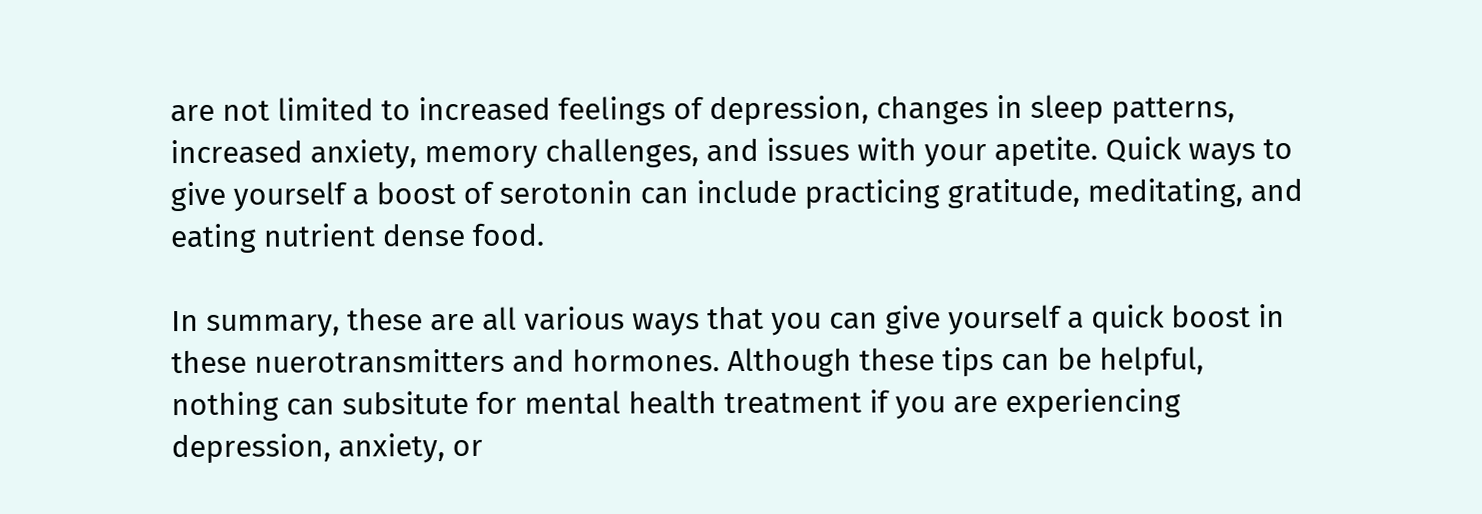are not limited to increased feelings of depression, changes in sleep patterns, increased anxiety, memory challenges, and issues with your apetite. Quick ways to give yourself a boost of serotonin can include practicing gratitude, meditating, and eating nutrient dense food.

In summary, these are all various ways that you can give yourself a quick boost in these nuerotransmitters and hormones. Although these tips can be helpful, nothing can subsitute for mental health treatment if you are experiencing depression, anxiety, or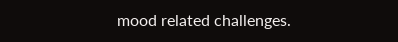mood related challenges.